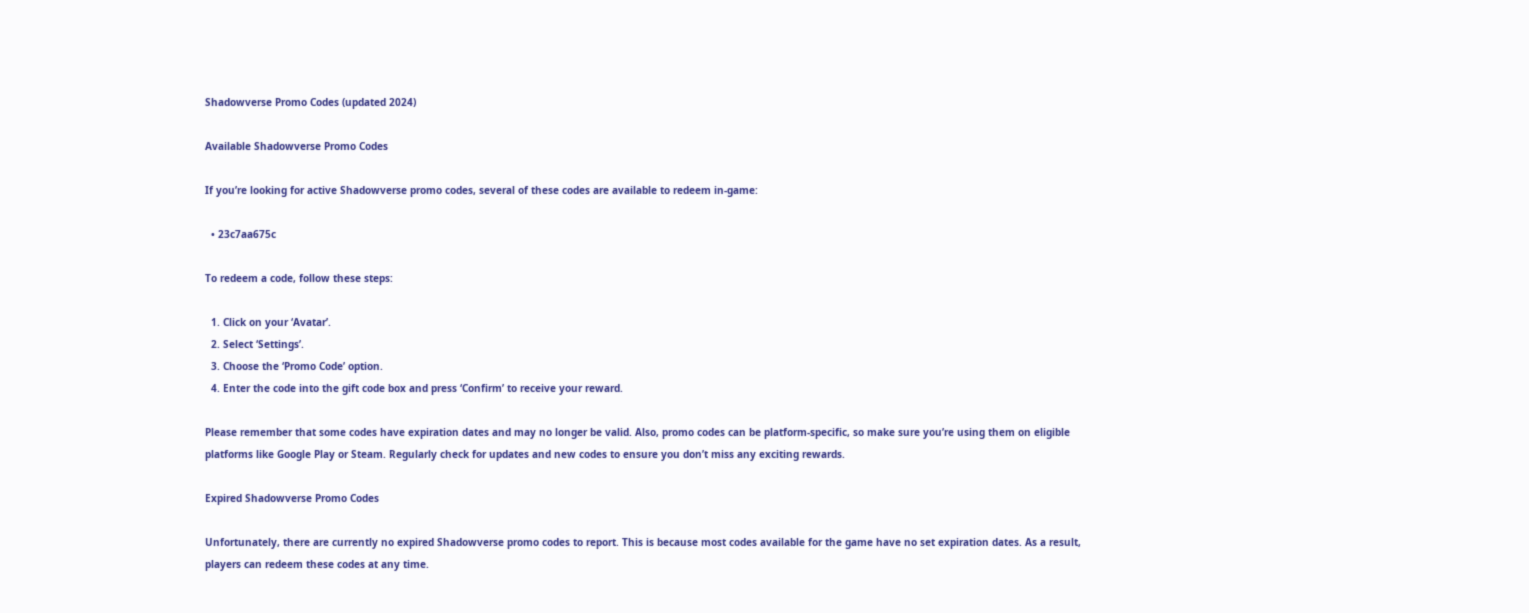Shadowverse Promo Codes (updated 2024)

Available Shadowverse Promo Codes

If you’re looking for active Shadowverse promo codes, several of these codes are available to redeem in-game:

  • 23c7aa675c

To redeem a code, follow these steps:

  1. Click on your ‘Avatar’.
  2. Select ‘Settings’.
  3. Choose the ‘Promo Code’ option.
  4. Enter the code into the gift code box and press ‘Confirm’ to receive your reward.

Please remember that some codes have expiration dates and may no longer be valid. Also, promo codes can be platform-specific, so make sure you’re using them on eligible platforms like Google Play or Steam. Regularly check for updates and new codes to ensure you don’t miss any exciting rewards.

Expired Shadowverse Promo Codes

Unfortunately, there are currently no expired Shadowverse promo codes to report. This is because most codes available for the game have no set expiration dates. As a result, players can redeem these codes at any time.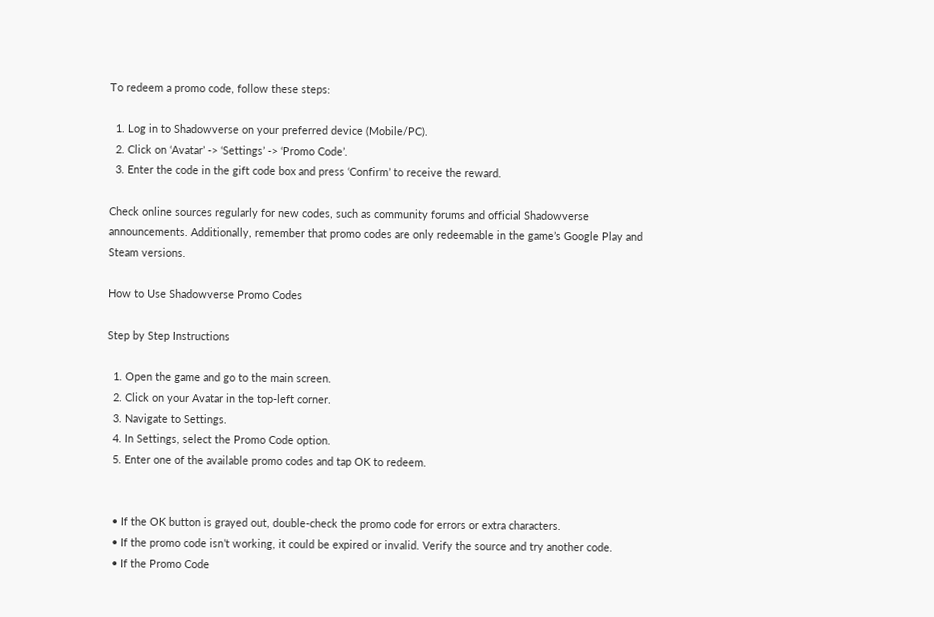To redeem a promo code, follow these steps:

  1. Log in to Shadowverse on your preferred device (Mobile/PC).
  2. Click on ‘Avatar’ -> ‘Settings’ -> ‘Promo Code’.
  3. Enter the code in the gift code box and press ‘Confirm’ to receive the reward.

Check online sources regularly for new codes, such as community forums and official Shadowverse announcements. Additionally, remember that promo codes are only redeemable in the game’s Google Play and Steam versions.

How to Use Shadowverse Promo Codes

Step by Step Instructions

  1. Open the game and go to the main screen.
  2. Click on your Avatar in the top-left corner.
  3. Navigate to Settings.
  4. In Settings, select the Promo Code option.
  5. Enter one of the available promo codes and tap OK to redeem.


  • If the OK button is grayed out, double-check the promo code for errors or extra characters.
  • If the promo code isn’t working, it could be expired or invalid. Verify the source and try another code.
  • If the Promo Code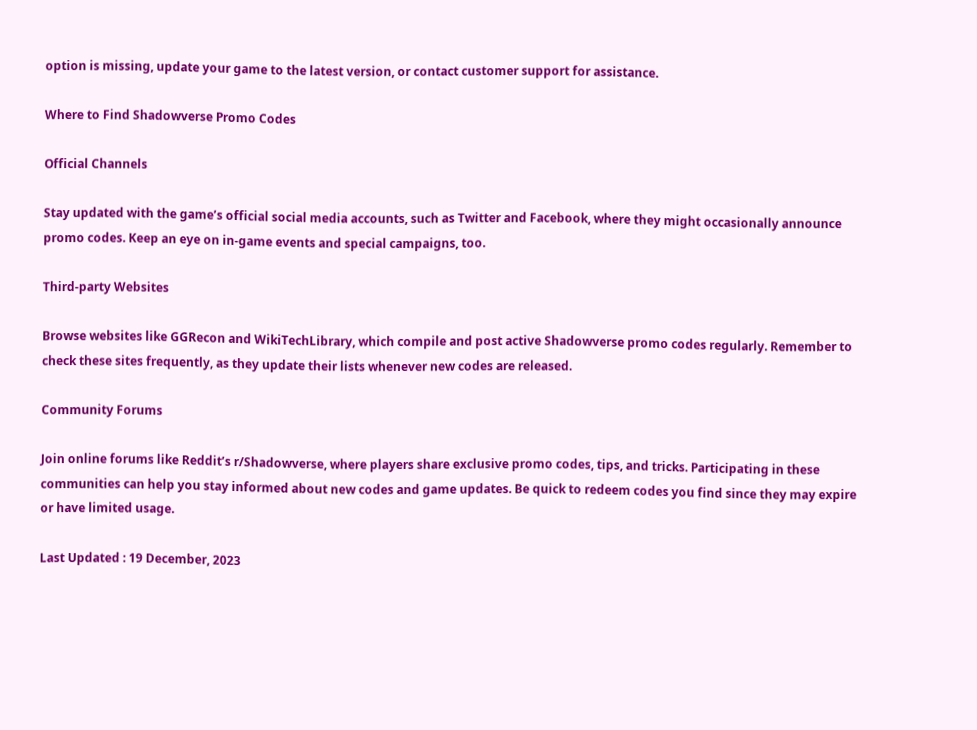option is missing, update your game to the latest version, or contact customer support for assistance.

Where to Find Shadowverse Promo Codes

Official Channels

Stay updated with the game’s official social media accounts, such as Twitter and Facebook, where they might occasionally announce promo codes. Keep an eye on in-game events and special campaigns, too.

Third-party Websites

Browse websites like GGRecon and WikiTechLibrary, which compile and post active Shadowverse promo codes regularly. Remember to check these sites frequently, as they update their lists whenever new codes are released.

Community Forums

Join online forums like Reddit’s r/Shadowverse, where players share exclusive promo codes, tips, and tricks. Participating in these communities can help you stay informed about new codes and game updates. Be quick to redeem codes you find since they may expire or have limited usage.

Last Updated : 19 December, 2023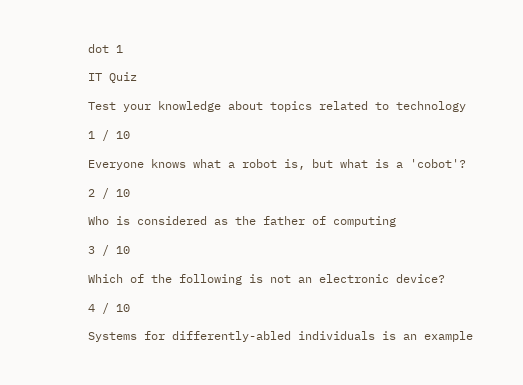dot 1

IT Quiz

Test your knowledge about topics related to technology

1 / 10

Everyone knows what a robot is, but what is a 'cobot'?

2 / 10

Who is considered as the father of computing

3 / 10

Which of the following is not an electronic device?

4 / 10

Systems for differently-abled individuals is an example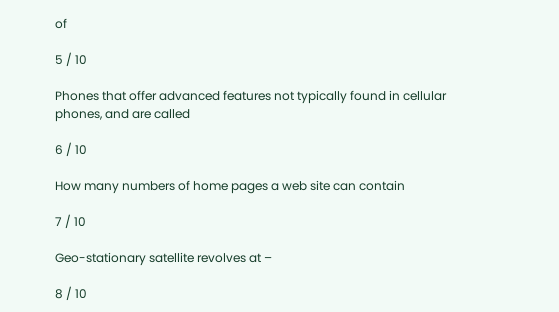of

5 / 10

Phones that offer advanced features not typically found in cellular phones, and are called

6 / 10

How many numbers of home pages a web site can contain

7 / 10

Geo-stationary satellite revolves at –

8 / 10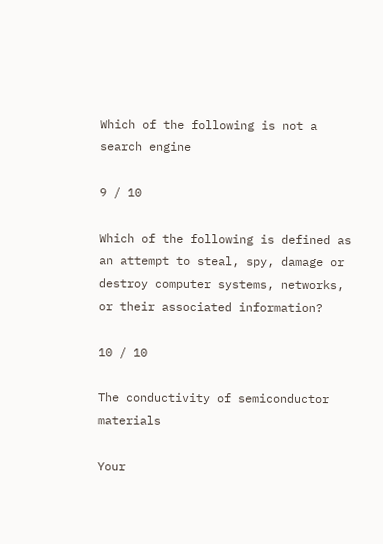Which of the following is not a search engine

9 / 10

Which of the following is defined as an attempt to steal, spy, damage or destroy computer systems, networks, or their associated information?

10 / 10

The conductivity of semiconductor materials

Your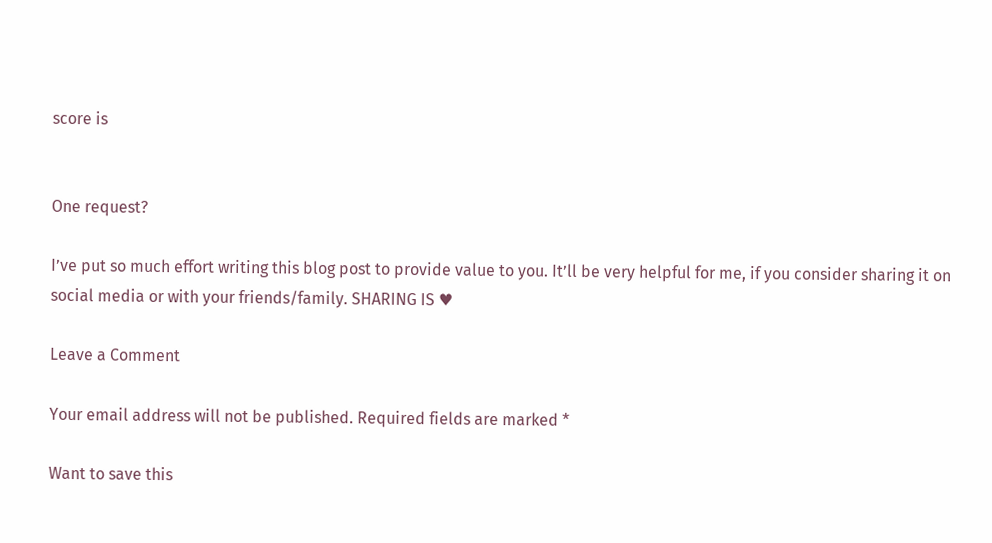score is


One request?

I’ve put so much effort writing this blog post to provide value to you. It’ll be very helpful for me, if you consider sharing it on social media or with your friends/family. SHARING IS ♥

Leave a Comment

Your email address will not be published. Required fields are marked *

Want to save this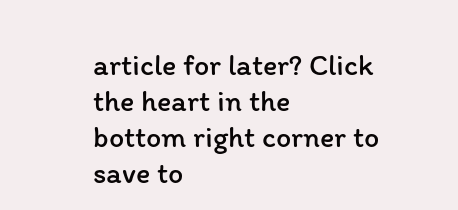article for later? Click the heart in the bottom right corner to save to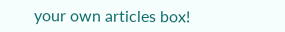your own articles box!